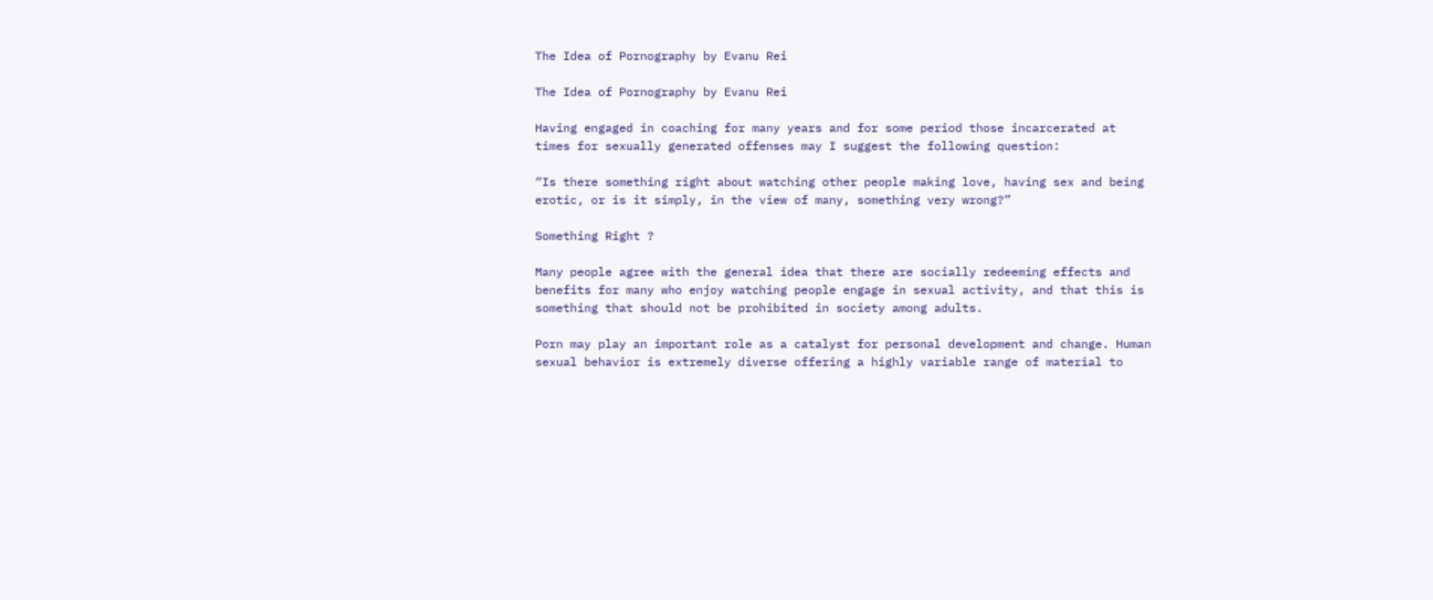The Idea of Pornography by Evanu Rei

The Idea of Pornography by Evanu Rei

Having engaged in coaching for many years and for some period those incarcerated at times for sexually generated offenses may I suggest the following question:

“Is there something right about watching other people making love, having sex and being erotic, or is it simply, in the view of many, something very wrong?”

Something Right ?

Many people agree with the general idea that there are socially redeeming effects and benefits for many who enjoy watching people engage in sexual activity, and that this is something that should not be prohibited in society among adults.

Porn may play an important role as a catalyst for personal development and change. Human sexual behavior is extremely diverse offering a highly variable range of material to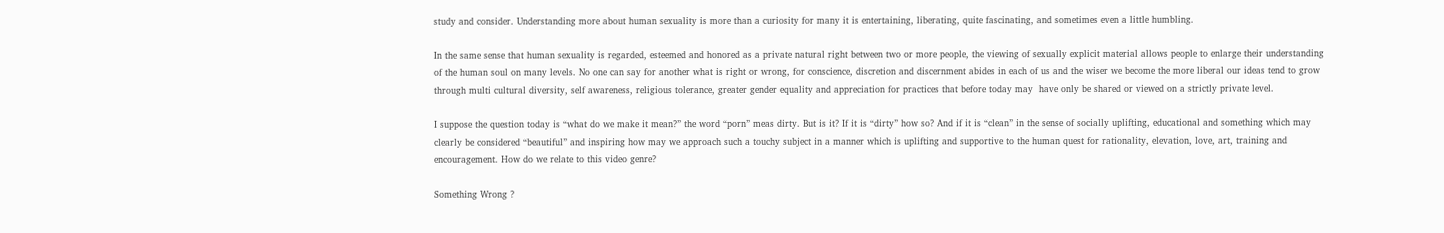study and consider. Understanding more about human sexuality is more than a curiosity for many it is entertaining, liberating, quite fascinating, and sometimes even a little humbling.

In the same sense that human sexuality is regarded, esteemed and honored as a private natural right between two or more people, the viewing of sexually explicit material allows people to enlarge their understanding of the human soul on many levels. No one can say for another what is right or wrong, for conscience, discretion and discernment abides in each of us and the wiser we become the more liberal our ideas tend to grow through multi cultural diversity, self awareness, religious tolerance, greater gender equality and appreciation for practices that before today may  have only be shared or viewed on a strictly private level.

I suppose the question today is “what do we make it mean?” the word “porn” meas dirty. But is it? If it is “dirty” how so? And if it is “clean” in the sense of socially uplifting, educational and something which may clearly be considered “beautiful” and inspiring how may we approach such a touchy subject in a manner which is uplifting and supportive to the human quest for rationality, elevation, love, art, training and encouragement. How do we relate to this video genre?

Something Wrong ?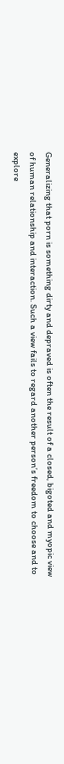Generalizing that porn is something dirty and depraved is often the result of a closed, bigoted and myopic view of human relationship and interaction. Such a view fails to regard another person’s freedom to choose and to explore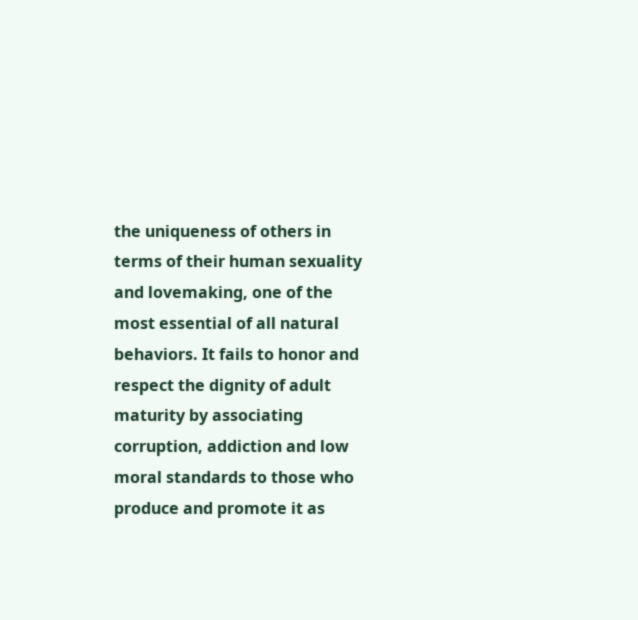the uniqueness of others in terms of their human sexuality and lovemaking, one of the most essential of all natural behaviors. It fails to honor and respect the dignity of adult maturity by associating corruption, addiction and low moral standards to those who produce and promote it as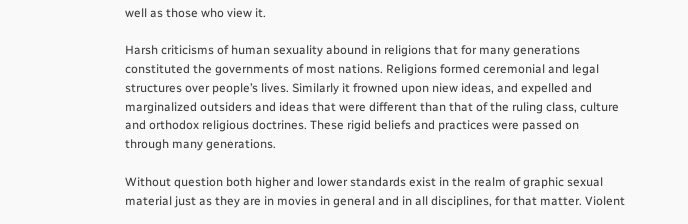well as those who view it.

Harsh criticisms of human sexuality abound in religions that for many generations constituted the governments of most nations. Religions formed ceremonial and legal structures over people’s lives. Similarly it frowned upon niew ideas, and expelled and marginalized outsiders and ideas that were different than that of the ruling class, culture and orthodox religious doctrines. These rigid beliefs and practices were passed on through many generations.

Without question both higher and lower standards exist in the realm of graphic sexual material just as they are in movies in general and in all disciplines, for that matter. Violent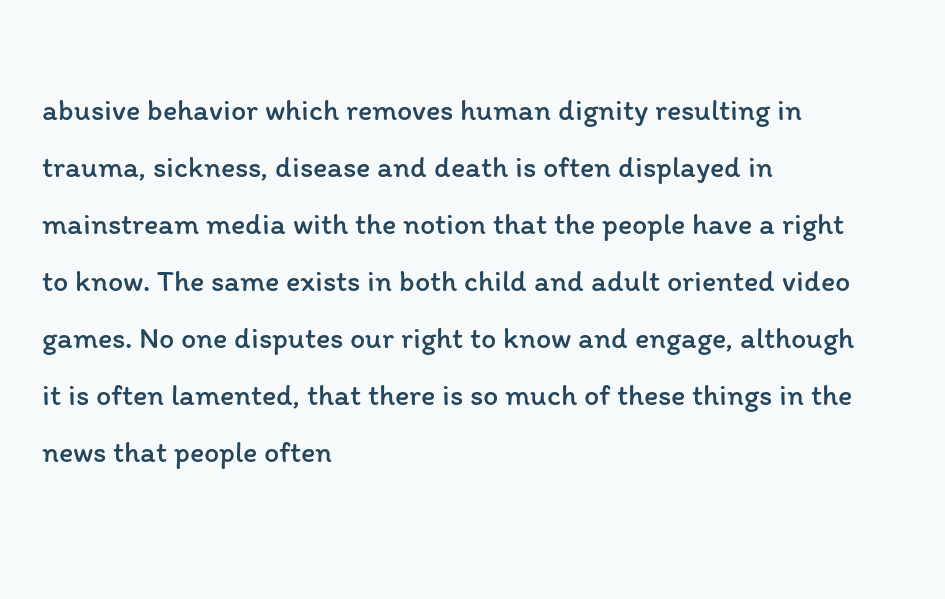abusive behavior which removes human dignity resulting in trauma, sickness, disease and death is often displayed in mainstream media with the notion that the people have a right to know. The same exists in both child and adult oriented video games. No one disputes our right to know and engage, although it is often lamented, that there is so much of these things in the news that people often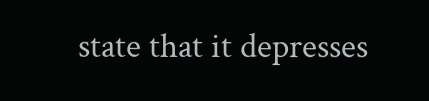state that it depresses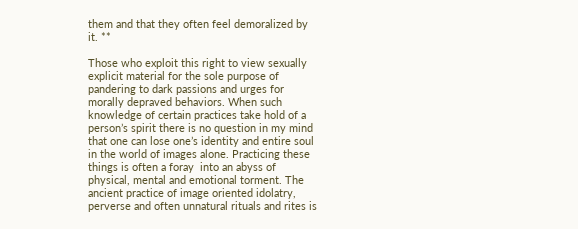them and that they often feel demoralized by it. **

Those who exploit this right to view sexually explicit material for the sole purpose of pandering to dark passions and urges for morally depraved behaviors. When such knowledge of certain practices take hold of a person’s spirit there is no question in my mind that one can lose one’s identity and entire soul in the world of images alone. Practicing these things is often a foray  into an abyss of physical, mental and emotional torment. The ancient practice of image oriented idolatry, perverse and often unnatural rituals and rites is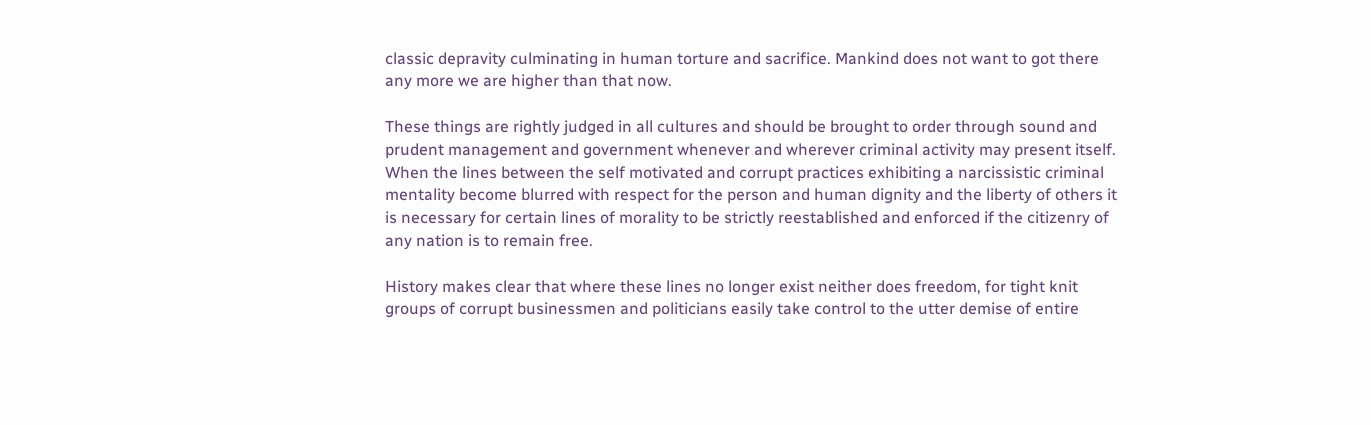classic depravity culminating in human torture and sacrifice. Mankind does not want to got there any more we are higher than that now.

These things are rightly judged in all cultures and should be brought to order through sound and prudent management and government whenever and wherever criminal activity may present itself. When the lines between the self motivated and corrupt practices exhibiting a narcissistic criminal mentality become blurred with respect for the person and human dignity and the liberty of others it is necessary for certain lines of morality to be strictly reestablished and enforced if the citizenry of any nation is to remain free.

History makes clear that where these lines no longer exist neither does freedom, for tight knit groups of corrupt businessmen and politicians easily take control to the utter demise of entire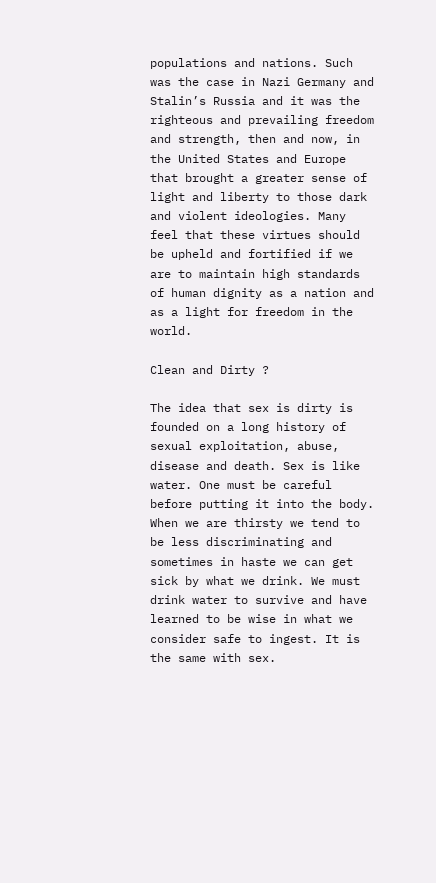populations and nations. Such was the case in Nazi Germany and Stalin’s Russia and it was the righteous and prevailing freedom and strength, then and now, in the United States and Europe that brought a greater sense of light and liberty to those dark and violent ideologies. Many feel that these virtues should be upheld and fortified if we are to maintain high standards of human dignity as a nation and as a light for freedom in the world.

Clean and Dirty ?

The idea that sex is dirty is founded on a long history of sexual exploitation, abuse, disease and death. Sex is like water. One must be careful before putting it into the body. When we are thirsty we tend to be less discriminating and sometimes in haste we can get sick by what we drink. We must drink water to survive and have learned to be wise in what we consider safe to ingest. It is the same with sex.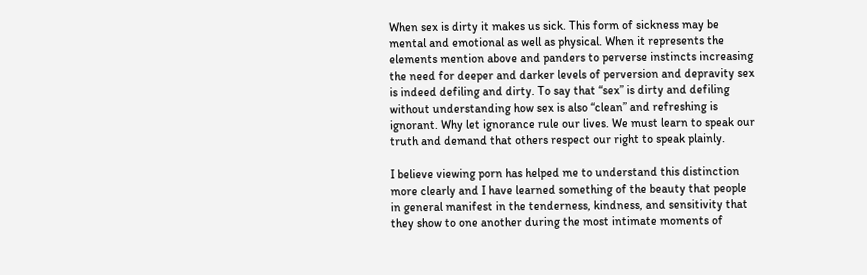When sex is dirty it makes us sick. This form of sickness may be mental and emotional as well as physical. When it represents the elements mention above and panders to perverse instincts increasing the need for deeper and darker levels of perversion and depravity sex is indeed defiling and dirty. To say that “sex” is dirty and defiling without understanding how sex is also “clean” and refreshing is ignorant. Why let ignorance rule our lives. We must learn to speak our truth and demand that others respect our right to speak plainly.

I believe viewing porn has helped me to understand this distinction more clearly and I have learned something of the beauty that people in general manifest in the tenderness, kindness, and sensitivity that they show to one another during the most intimate moments of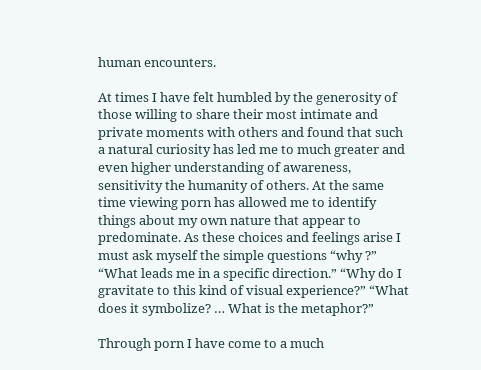human encounters.

At times I have felt humbled by the generosity of those willing to share their most intimate and private moments with others and found that such a natural curiosity has led me to much greater and even higher understanding of awareness, sensitivity the humanity of others. At the same time viewing porn has allowed me to identify things about my own nature that appear to predominate. As these choices and feelings arise I must ask myself the simple questions “why ?” “What leads me in a specific direction.” “Why do I gravitate to this kind of visual experience?” “What does it symbolize? … What is the metaphor?”

Through porn I have come to a much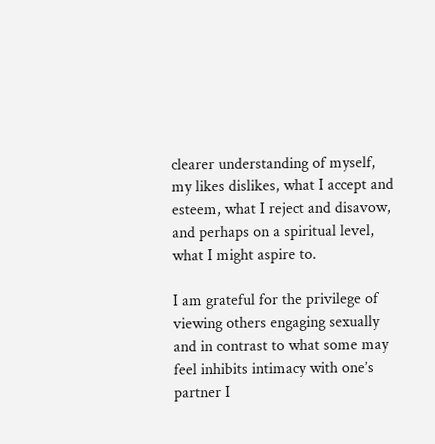clearer understanding of myself, my likes dislikes, what I accept and esteem, what I reject and disavow, and perhaps on a spiritual level, what I might aspire to.

I am grateful for the privilege of viewing others engaging sexually and in contrast to what some may feel inhibits intimacy with one’s partner I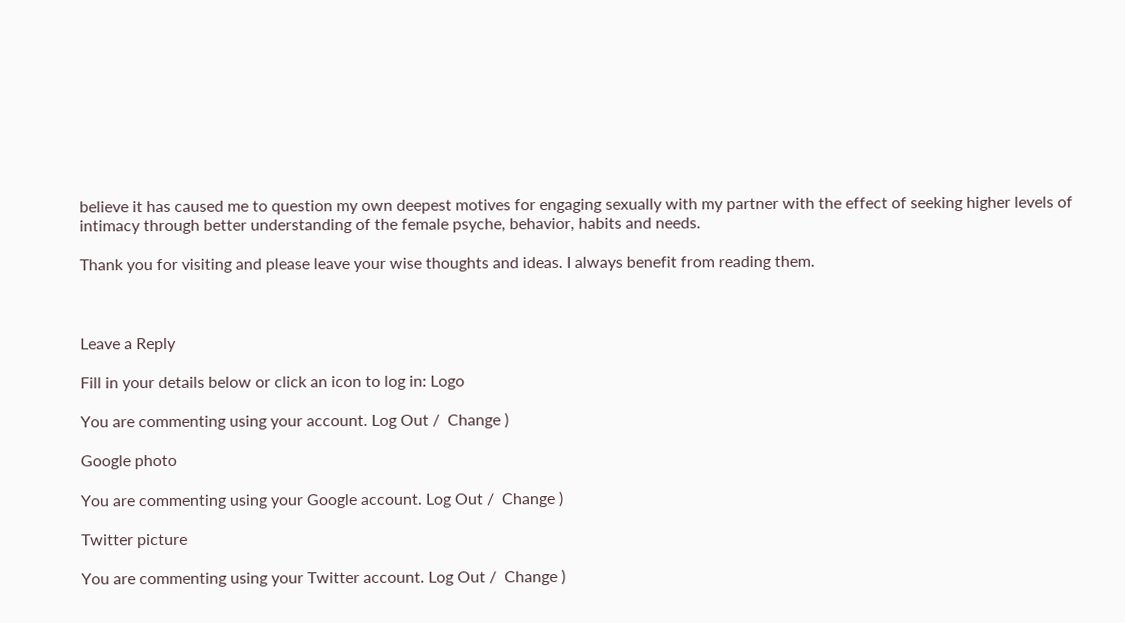believe it has caused me to question my own deepest motives for engaging sexually with my partner with the effect of seeking higher levels of intimacy through better understanding of the female psyche, behavior, habits and needs.

Thank you for visiting and please leave your wise thoughts and ideas. I always benefit from reading them.



Leave a Reply

Fill in your details below or click an icon to log in: Logo

You are commenting using your account. Log Out /  Change )

Google photo

You are commenting using your Google account. Log Out /  Change )

Twitter picture

You are commenting using your Twitter account. Log Out /  Change )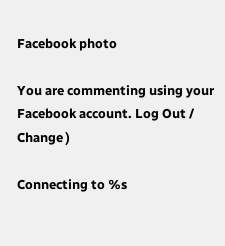Facebook photo

You are commenting using your Facebook account. Log Out /  Change )

Connecting to %s